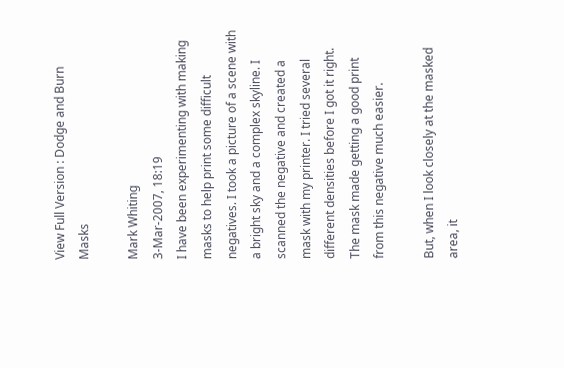View Full Version : Dodge and Burn Masks

Mark Whiting
3-Mar-2007, 18:19
I have been experimenting with making masks to help print some difficult negatives. I took a picture of a scene with a bright sky and a complex skyline. I scanned the negative and created a mask with my printer. I tried several different densities before I got it right. The mask made getting a good print from this negative much easier.

But, when I look closely at the masked area, it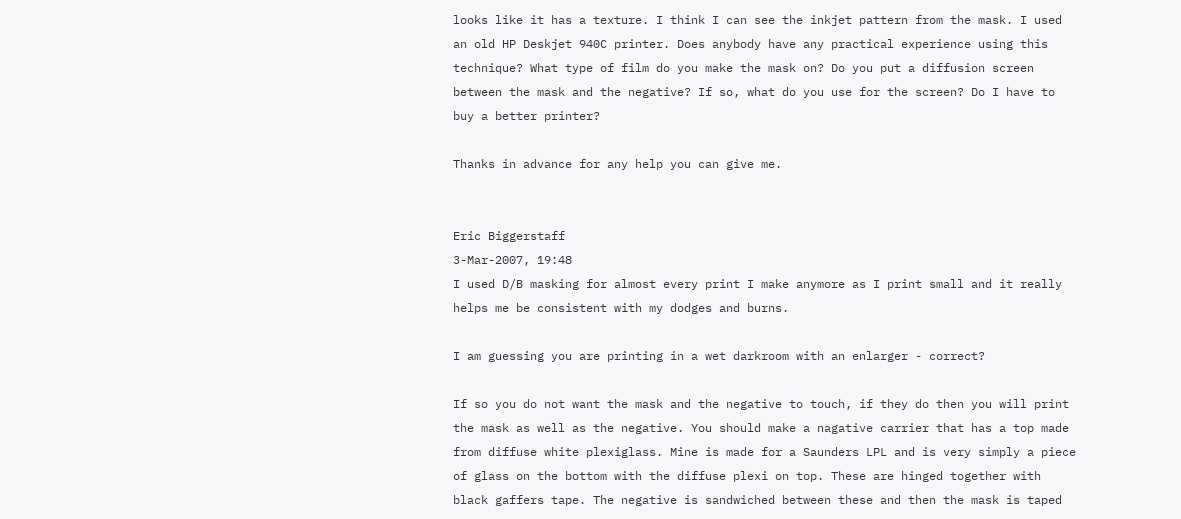looks like it has a texture. I think I can see the inkjet pattern from the mask. I used an old HP Deskjet 940C printer. Does anybody have any practical experience using this technique? What type of film do you make the mask on? Do you put a diffusion screen between the mask and the negative? If so, what do you use for the screen? Do I have to buy a better printer?

Thanks in advance for any help you can give me.


Eric Biggerstaff
3-Mar-2007, 19:48
I used D/B masking for almost every print I make anymore as I print small and it really helps me be consistent with my dodges and burns.

I am guessing you are printing in a wet darkroom with an enlarger - correct?

If so you do not want the mask and the negative to touch, if they do then you will print the mask as well as the negative. You should make a nagative carrier that has a top made from diffuse white plexiglass. Mine is made for a Saunders LPL and is very simply a piece of glass on the bottom with the diffuse plexi on top. These are hinged together with black gaffers tape. The negative is sandwiched between these and then the mask is taped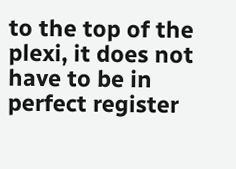to the top of the plexi, it does not have to be in perfect register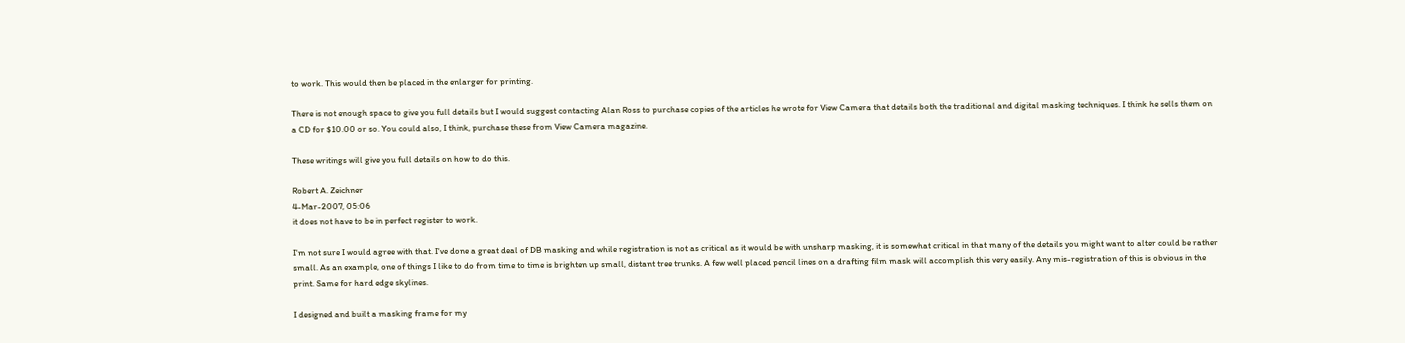to work. This would then be placed in the enlarger for printing.

There is not enough space to give you full details but I would suggest contacting Alan Ross to purchase copies of the articles he wrote for View Camera that details both the traditional and digital masking techniques. I think he sells them on a CD for $10.00 or so. You could also, I think, purchase these from View Camera magazine.

These writings will give you full details on how to do this.

Robert A. Zeichner
4-Mar-2007, 05:06
it does not have to be in perfect register to work.

I'm not sure I would agree with that. I've done a great deal of DB masking and while registration is not as critical as it would be with unsharp masking, it is somewhat critical in that many of the details you might want to alter could be rather small. As an example, one of things I like to do from time to time is brighten up small, distant tree trunks. A few well placed pencil lines on a drafting film mask will accomplish this very easily. Any mis-registration of this is obvious in the print. Same for hard edge skylines.

I designed and built a masking frame for my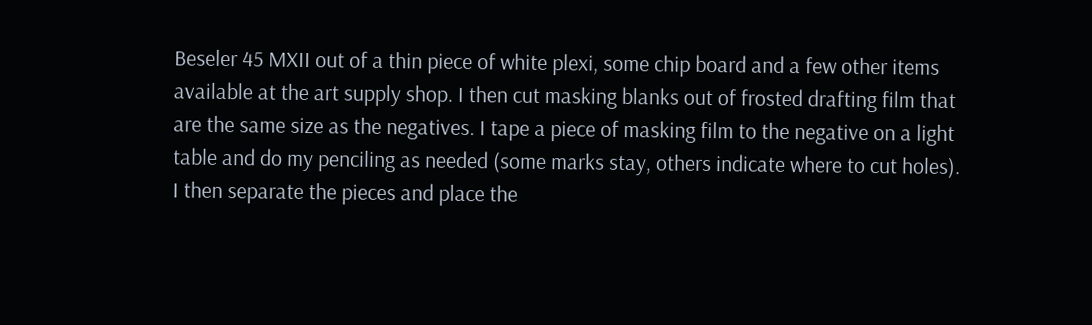Beseler 45 MXII out of a thin piece of white plexi, some chip board and a few other items available at the art supply shop. I then cut masking blanks out of frosted drafting film that are the same size as the negatives. I tape a piece of masking film to the negative on a light table and do my penciling as needed (some marks stay, others indicate where to cut holes). I then separate the pieces and place the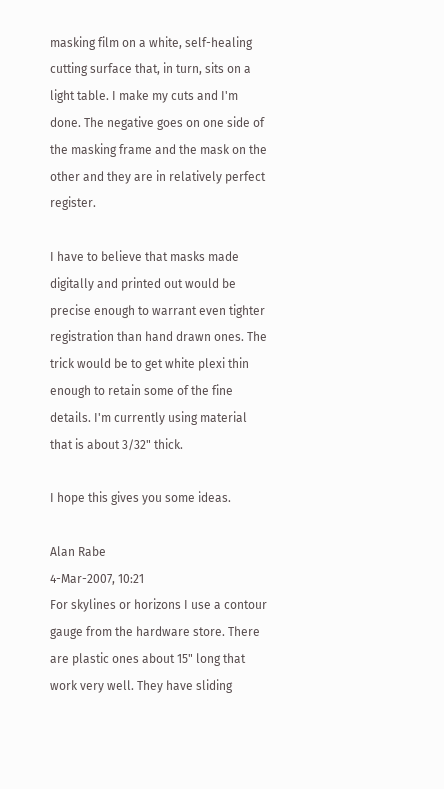masking film on a white, self-healing cutting surface that, in turn, sits on a light table. I make my cuts and I'm done. The negative goes on one side of the masking frame and the mask on the other and they are in relatively perfect register.

I have to believe that masks made digitally and printed out would be precise enough to warrant even tighter registration than hand drawn ones. The trick would be to get white plexi thin enough to retain some of the fine details. I'm currently using material that is about 3/32" thick.

I hope this gives you some ideas.

Alan Rabe
4-Mar-2007, 10:21
For skylines or horizons I use a contour gauge from the hardware store. There are plastic ones about 15" long that work very well. They have sliding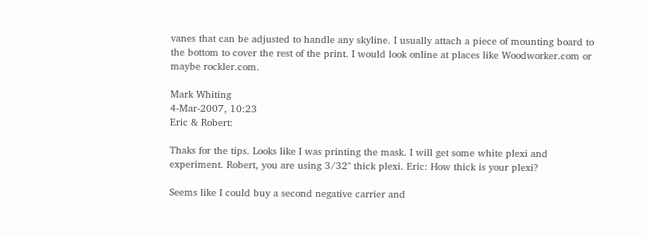vanes that can be adjusted to handle any skyline. I usually attach a piece of mounting board to the bottom to cover the rest of the print. I would look online at places like Woodworker.com or maybe rockler.com.

Mark Whiting
4-Mar-2007, 10:23
Eric & Robert:

Thaks for the tips. Looks like I was printing the mask. I will get some white plexi and experiment. Robert, you are using 3/32" thick plexi. Eric: How thick is your plexi?

Seems like I could buy a second negative carrier and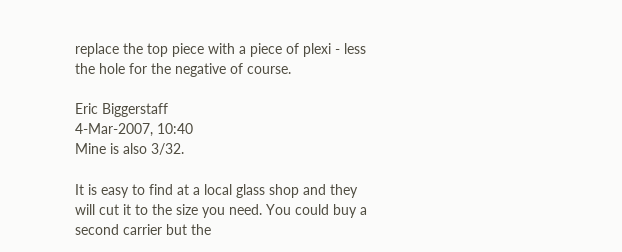replace the top piece with a piece of plexi - less the hole for the negative of course.

Eric Biggerstaff
4-Mar-2007, 10:40
Mine is also 3/32.

It is easy to find at a local glass shop and they will cut it to the size you need. You could buy a second carrier but the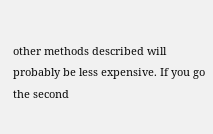other methods described will probably be less expensive. If you go the second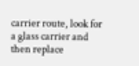carrier route, look for a glass carrier and then replace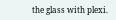the glass with plexi.